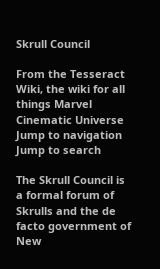Skrull Council

From the Tesseract Wiki, the wiki for all things Marvel Cinematic Universe
Jump to navigation Jump to search

The Skrull Council is a formal forum of Skrulls and the de facto government of New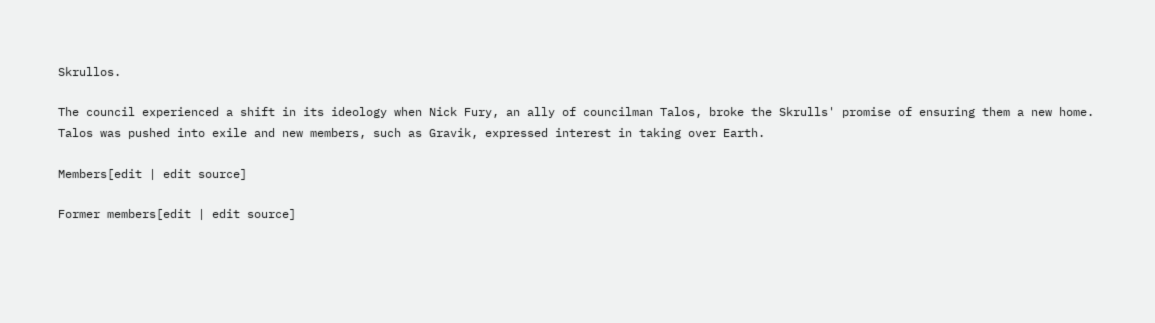Skrullos.

The council experienced a shift in its ideology when Nick Fury, an ally of councilman Talos, broke the Skrulls' promise of ensuring them a new home. Talos was pushed into exile and new members, such as Gravik, expressed interest in taking over Earth.

Members[edit | edit source]

Former members[edit | edit source]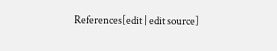References[edit | edit source]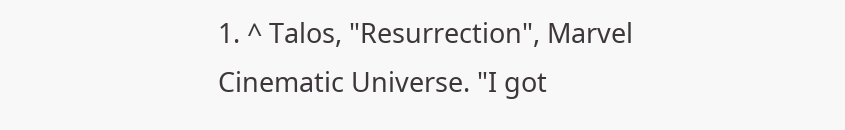1. ^ Talos, "Resurrection", Marvel Cinematic Universe. "I got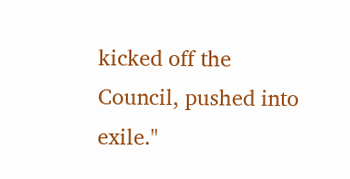kicked off the Council, pushed into exile."